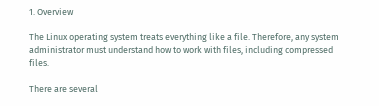1. Overview

The Linux operating system treats everything like a file. Therefore, any system administrator must understand how to work with files, including compressed files.

There are several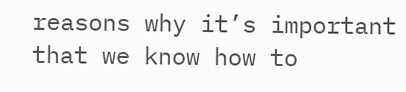reasons why it’s important that we know how to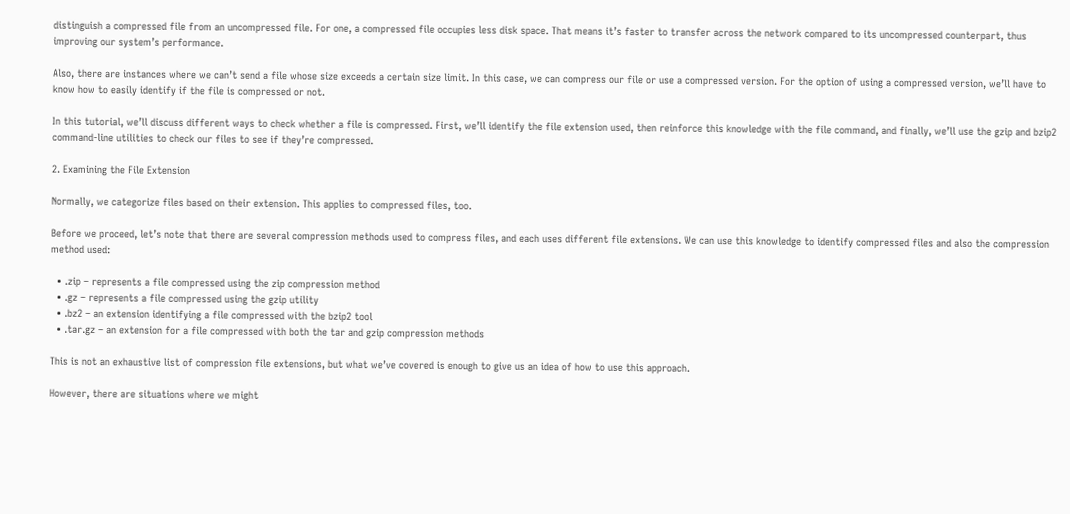distinguish a compressed file from an uncompressed file. For one, a compressed file occupies less disk space. That means it’s faster to transfer across the network compared to its uncompressed counterpart, thus improving our system’s performance.

Also, there are instances where we can’t send a file whose size exceeds a certain size limit. In this case, we can compress our file or use a compressed version. For the option of using a compressed version, we’ll have to know how to easily identify if the file is compressed or not.

In this tutorial, we’ll discuss different ways to check whether a file is compressed. First, we’ll identify the file extension used, then reinforce this knowledge with the file command, and finally, we’ll use the gzip and bzip2 command-line utilities to check our files to see if they’re compressed.

2. Examining the File Extension

Normally, we categorize files based on their extension. This applies to compressed files, too.

Before we proceed, let’s note that there are several compression methods used to compress files, and each uses different file extensions. We can use this knowledge to identify compressed files and also the compression method used:

  • .zip – represents a file compressed using the zip compression method
  • .gz – represents a file compressed using the gzip utility
  • .bz2 – an extension identifying a file compressed with the bzip2 tool
  • .tar.gz – an extension for a file compressed with both the tar and gzip compression methods

This is not an exhaustive list of compression file extensions, but what we’ve covered is enough to give us an idea of how to use this approach.

However, there are situations where we might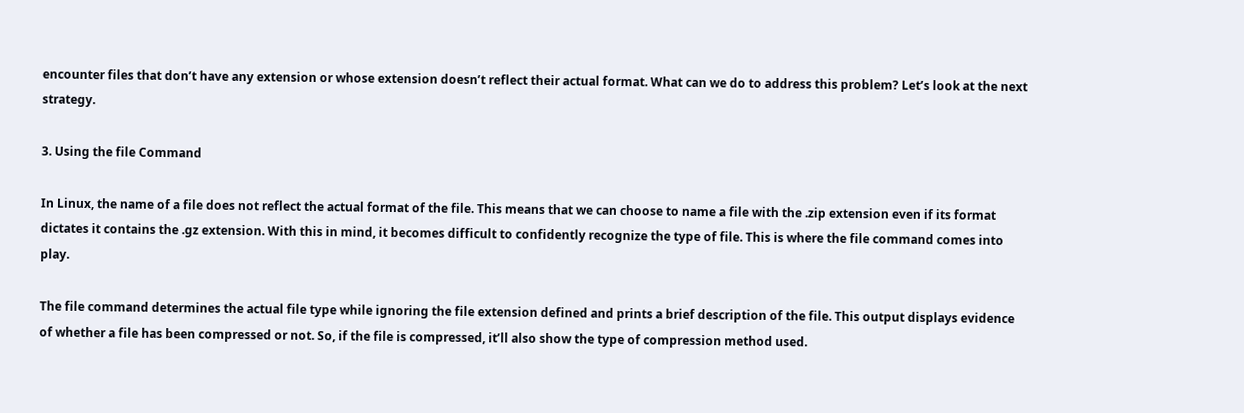encounter files that don’t have any extension or whose extension doesn’t reflect their actual format. What can we do to address this problem? Let’s look at the next strategy.

3. Using the file Command

In Linux, the name of a file does not reflect the actual format of the file. This means that we can choose to name a file with the .zip extension even if its format dictates it contains the .gz extension. With this in mind, it becomes difficult to confidently recognize the type of file. This is where the file command comes into play.

The file command determines the actual file type while ignoring the file extension defined and prints a brief description of the file. This output displays evidence of whether a file has been compressed or not. So, if the file is compressed, it’ll also show the type of compression method used.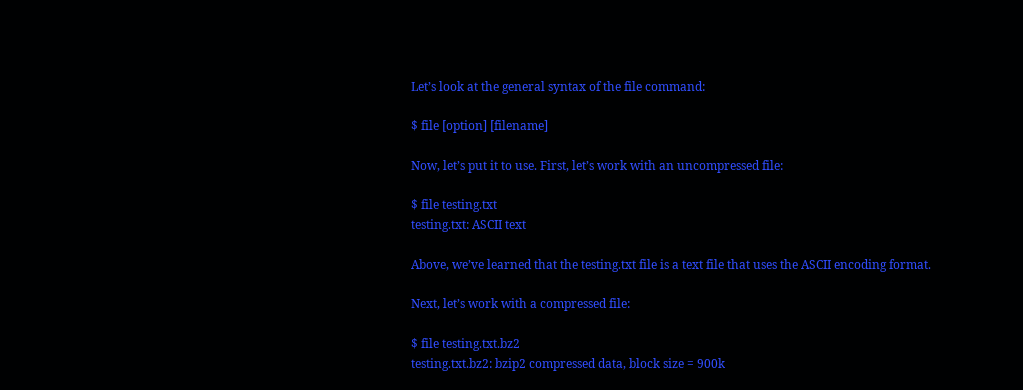Let’s look at the general syntax of the file command:

$ file [option] [filename]

Now, let’s put it to use. First, let’s work with an uncompressed file:

$ file testing.txt
testing.txt: ASCII text

Above, we’ve learned that the testing.txt file is a text file that uses the ASCII encoding format.

Next, let’s work with a compressed file:

$ file testing.txt.bz2
testing.txt.bz2: bzip2 compressed data, block size = 900k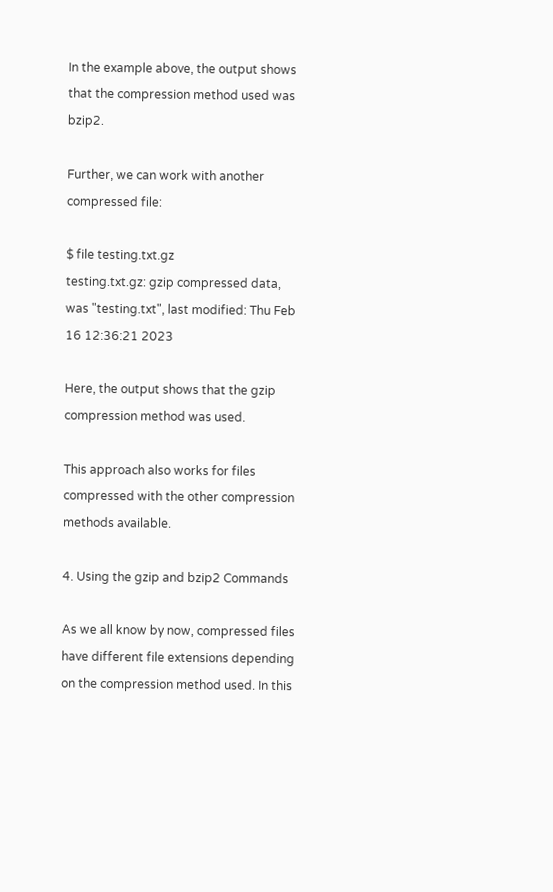In the example above, the output shows that the compression method used was bzip2.

Further, we can work with another compressed file:

$ file testing.txt.gz
testing.txt.gz: gzip compressed data, was "testing.txt", last modified: Thu Feb 16 12:36:21 2023

Here, the output shows that the gzip compression method was used.

This approach also works for files compressed with the other compression methods available.

4. Using the gzip and bzip2 Commands

As we all know by now, compressed files have different file extensions depending on the compression method used. In this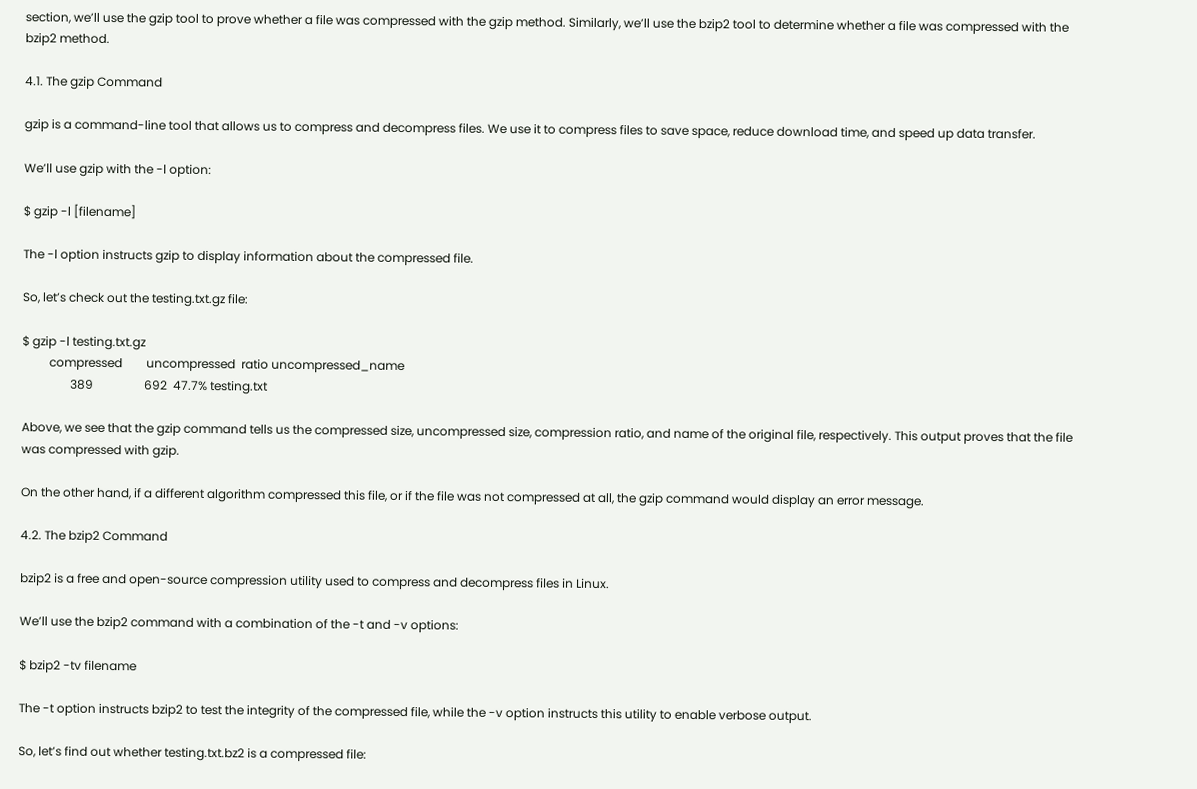section, we’ll use the gzip tool to prove whether a file was compressed with the gzip method. Similarly, we’ll use the bzip2 tool to determine whether a file was compressed with the bzip2 method.

4.1. The gzip Command

gzip is a command-line tool that allows us to compress and decompress files. We use it to compress files to save space, reduce download time, and speed up data transfer.

We’ll use gzip with the -l option:

$ gzip -l [filename]

The -l option instructs gzip to display information about the compressed file.

So, let’s check out the testing.txt.gz file:

$ gzip -l testing.txt.gz
         compressed        uncompressed  ratio uncompressed_name
                389                 692  47.7% testing.txt

Above, we see that the gzip command tells us the compressed size, uncompressed size, compression ratio, and name of the original file, respectively. This output proves that the file was compressed with gzip.

On the other hand, if a different algorithm compressed this file, or if the file was not compressed at all, the gzip command would display an error message.

4.2. The bzip2 Command

bzip2 is a free and open-source compression utility used to compress and decompress files in Linux.

We’ll use the bzip2 command with a combination of the -t and -v options:

$ bzip2 -tv filename

The -t option instructs bzip2 to test the integrity of the compressed file, while the -v option instructs this utility to enable verbose output.

So, let’s find out whether testing.txt.bz2 is a compressed file: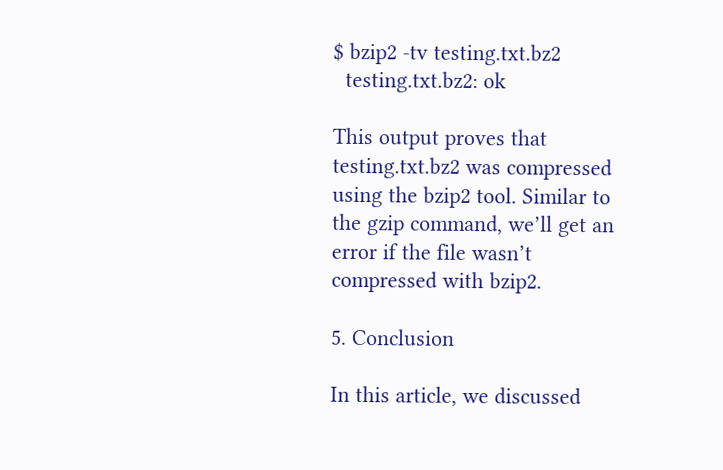$ bzip2 -tv testing.txt.bz2
  testing.txt.bz2: ok

This output proves that testing.txt.bz2 was compressed using the bzip2 tool. Similar to the gzip command, we’ll get an error if the file wasn’t compressed with bzip2.

5. Conclusion

In this article, we discussed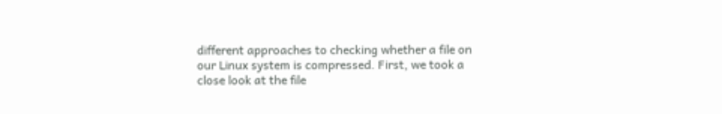different approaches to checking whether a file on our Linux system is compressed. First, we took a close look at the file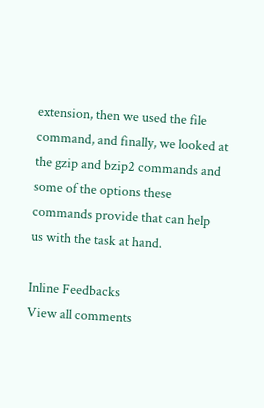extension, then we used the file command, and finally, we looked at the gzip and bzip2 commands and some of the options these commands provide that can help us with the task at hand.

Inline Feedbacks
View all comments